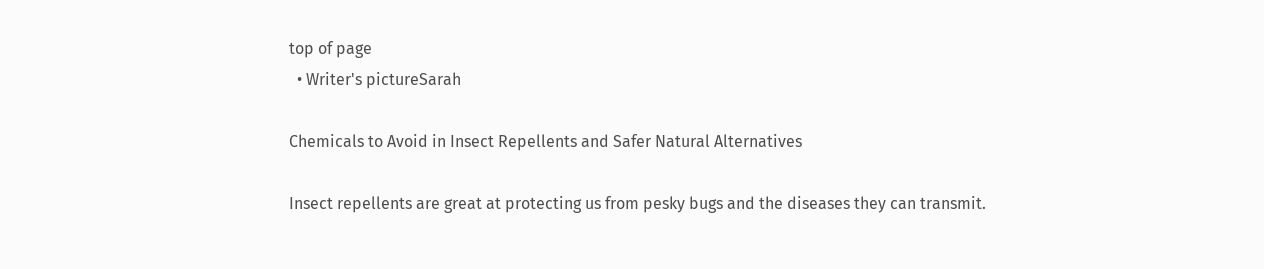top of page
  • Writer's pictureSarah

Chemicals to Avoid in Insect Repellents and Safer Natural Alternatives

Insect repellents are great at protecting us from pesky bugs and the diseases they can transmit.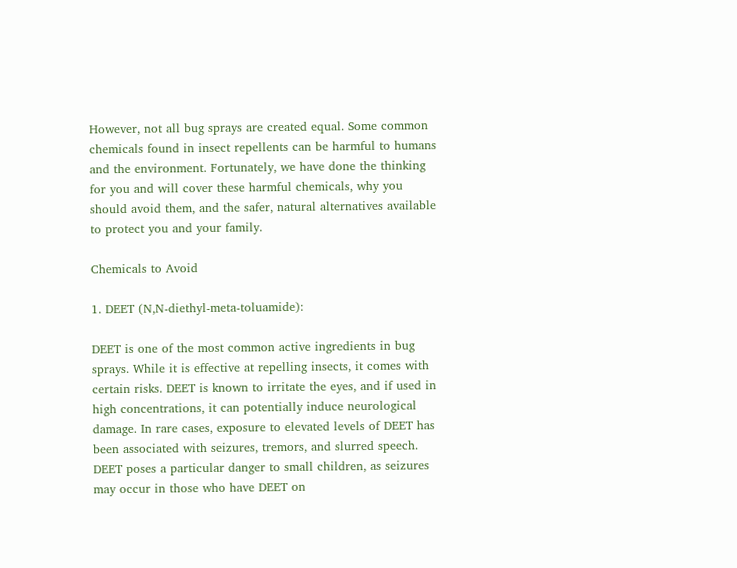However, not all bug sprays are created equal. Some common chemicals found in insect repellents can be harmful to humans and the environment. Fortunately, we have done the thinking for you and will cover these harmful chemicals, why you should avoid them, and the safer, natural alternatives available to protect you and your family.

Chemicals to Avoid

1. DEET (N,N-diethyl-meta-toluamide):

DEET is one of the most common active ingredients in bug sprays. While it is effective at repelling insects, it comes with certain risks. DEET is known to irritate the eyes, and if used in high concentrations, it can potentially induce neurological damage. In rare cases, exposure to elevated levels of DEET has been associated with seizures, tremors, and slurred speech. DEET poses a particular danger to small children, as seizures may occur in those who have DEET on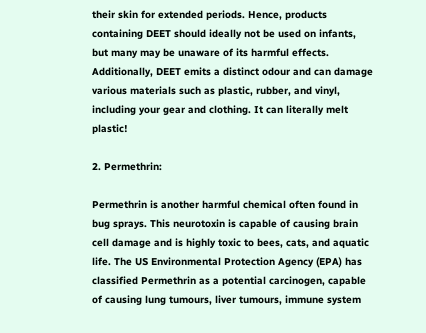their skin for extended periods. Hence, products containing DEET should ideally not be used on infants, but many may be unaware of its harmful effects. Additionally, DEET emits a distinct odour and can damage various materials such as plastic, rubber, and vinyl, including your gear and clothing. It can literally melt plastic!

2. Permethrin:

Permethrin is another harmful chemical often found in bug sprays. This neurotoxin is capable of causing brain cell damage and is highly toxic to bees, cats, and aquatic life. The US Environmental Protection Agency (EPA) has classified Permethrin as a potential carcinogen, capable of causing lung tumours, liver tumours, immune system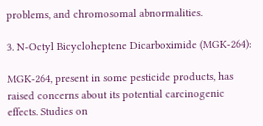problems, and chromosomal abnormalities.

3. N-Octyl Bicycloheptene Dicarboximide (MGK-264):

MGK-264, present in some pesticide products, has raised concerns about its potential carcinogenic effects. Studies on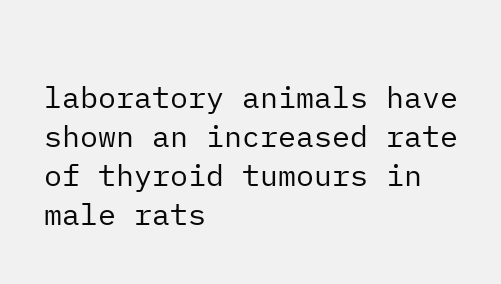laboratory animals have shown an increased rate of thyroid tumours in male rats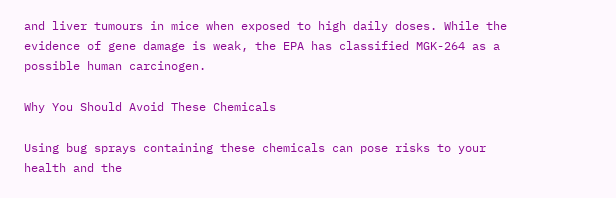and liver tumours in mice when exposed to high daily doses. While the evidence of gene damage is weak, the EPA has classified MGK-264 as a possible human carcinogen.

Why You Should Avoid These Chemicals

Using bug sprays containing these chemicals can pose risks to your health and the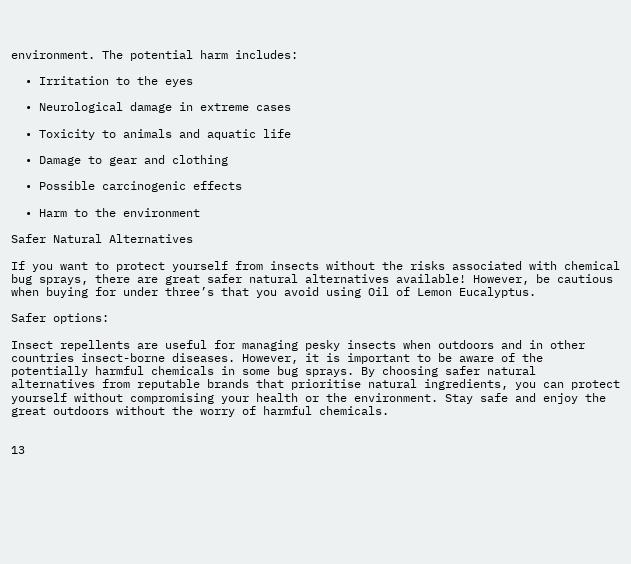environment. The potential harm includes:

  • Irritation to the eyes

  • Neurological damage in extreme cases

  • Toxicity to animals and aquatic life

  • Damage to gear and clothing

  • Possible carcinogenic effects

  • Harm to the environment

Safer Natural Alternatives

If you want to protect yourself from insects without the risks associated with chemical bug sprays, there are great safer natural alternatives available! However, be cautious when buying for under three’s that you avoid using Oil of Lemon Eucalyptus.

Safer options:

Insect repellents are useful for managing pesky insects when outdoors and in other countries insect-borne diseases. However, it is important to be aware of the potentially harmful chemicals in some bug sprays. By choosing safer natural alternatives from reputable brands that prioritise natural ingredients, you can protect yourself without compromising your health or the environment. Stay safe and enjoy the great outdoors without the worry of harmful chemicals.


13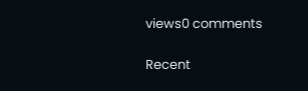views0 comments

Recent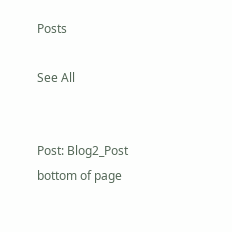Posts

See All


Post: Blog2_Post
bottom of page